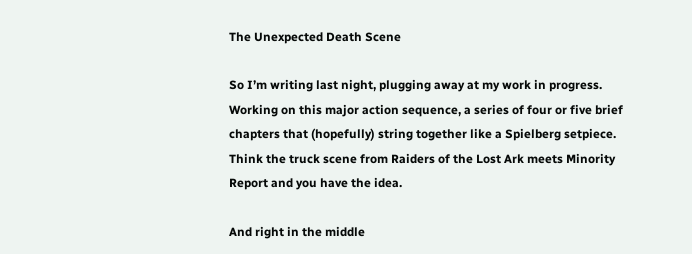The Unexpected Death Scene

So I’m writing last night, plugging away at my work in progress. Working on this major action sequence, a series of four or five brief chapters that (hopefully) string together like a Spielberg setpiece. Think the truck scene from Raiders of the Lost Ark meets Minority Report and you have the idea.

And right in the middle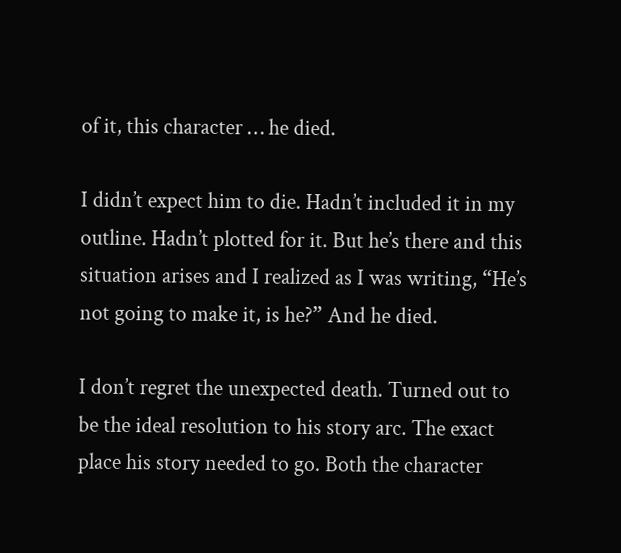of it, this character … he died.

I didn’t expect him to die. Hadn’t included it in my outline. Hadn’t plotted for it. But he’s there and this situation arises and I realized as I was writing, “He’s not going to make it, is he?” And he died.

I don’t regret the unexpected death. Turned out to be the ideal resolution to his story arc. The exact place his story needed to go. Both the character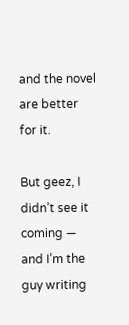and the novel are better for it.

But geez, I didn’t see it coming — and I’m the guy writing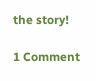the story!

1 Comment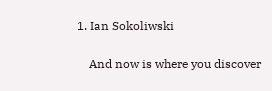1. Ian Sokoliwski

    And now is where you discover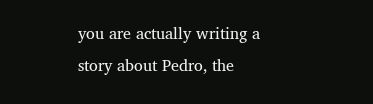you are actually writing a story about Pedro, the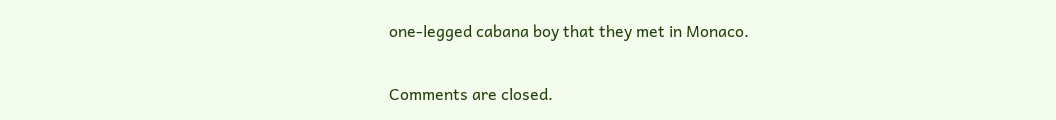one-legged cabana boy that they met in Monaco.

Comments are closed.